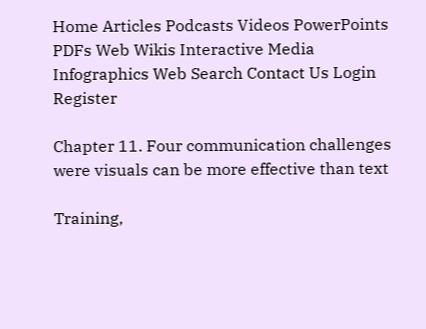Home Articles Podcasts Videos PowerPoints PDFs Web Wikis Interactive Media Infographics Web Search Contact Us Login Register

Chapter 11. Four communication challenges were visuals can be more effective than text

Training,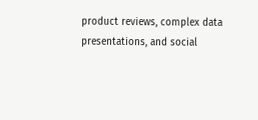product reviews, complex data presentations, and social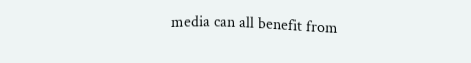media can all benefit from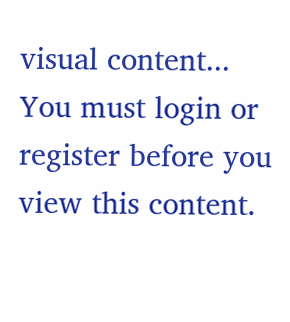visual content...
You must login or register before you view this content.